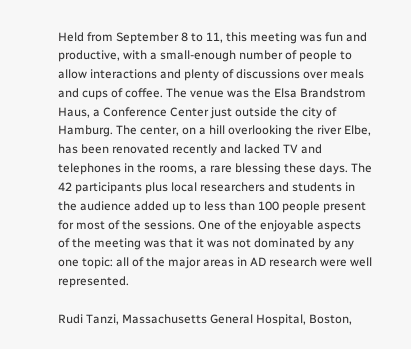Held from September 8 to 11, this meeting was fun and productive, with a small-enough number of people to allow interactions and plenty of discussions over meals and cups of coffee. The venue was the Elsa Brandstrom Haus, a Conference Center just outside the city of Hamburg. The center, on a hill overlooking the river Elbe, has been renovated recently and lacked TV and telephones in the rooms, a rare blessing these days. The 42 participants plus local researchers and students in the audience added up to less than 100 people present for most of the sessions. One of the enjoyable aspects of the meeting was that it was not dominated by any one topic: all of the major areas in AD research were well represented.

Rudi Tanzi, Massachusetts General Hospital, Boston,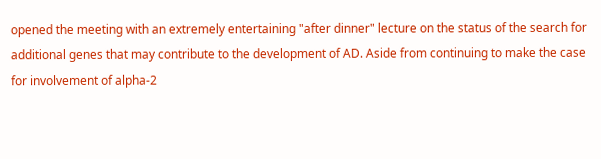opened the meeting with an extremely entertaining "after dinner" lecture on the status of the search for additional genes that may contribute to the development of AD. Aside from continuing to make the case for involvement of alpha-2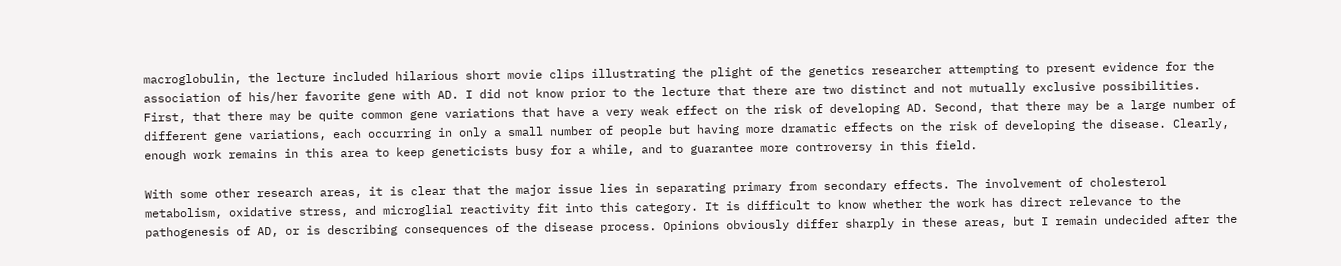macroglobulin, the lecture included hilarious short movie clips illustrating the plight of the genetics researcher attempting to present evidence for the association of his/her favorite gene with AD. I did not know prior to the lecture that there are two distinct and not mutually exclusive possibilities. First, that there may be quite common gene variations that have a very weak effect on the risk of developing AD. Second, that there may be a large number of different gene variations, each occurring in only a small number of people but having more dramatic effects on the risk of developing the disease. Clearly, enough work remains in this area to keep geneticists busy for a while, and to guarantee more controversy in this field.

With some other research areas, it is clear that the major issue lies in separating primary from secondary effects. The involvement of cholesterol metabolism, oxidative stress, and microglial reactivity fit into this category. It is difficult to know whether the work has direct relevance to the pathogenesis of AD, or is describing consequences of the disease process. Opinions obviously differ sharply in these areas, but I remain undecided after the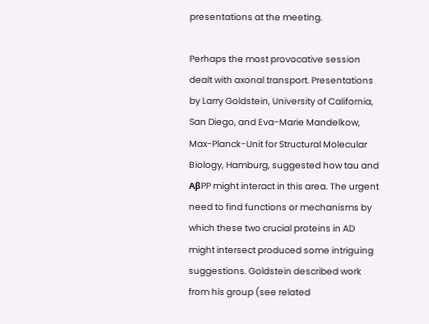presentations at the meeting.

Perhaps the most provocative session dealt with axonal transport. Presentations by Larry Goldstein, University of California, San Diego, and Eva-Marie Mandelkow, Max-Planck-Unit for Structural Molecular Biology, Hamburg, suggested how tau and AβPP might interact in this area. The urgent need to find functions or mechanisms by which these two crucial proteins in AD might intersect produced some intriguing suggestions. Goldstein described work from his group (see related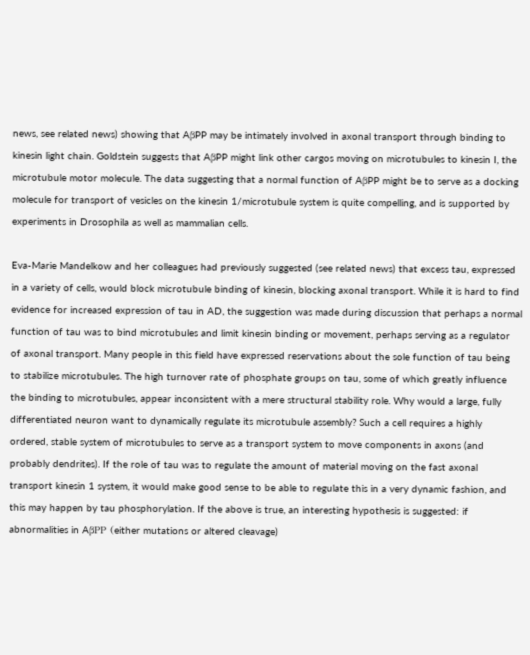news, see related news) showing that AβPP may be intimately involved in axonal transport through binding to kinesin light chain. Goldstein suggests that AβPP might link other cargos moving on microtubules to kinesin I, the microtubule motor molecule. The data suggesting that a normal function of AβPP might be to serve as a docking molecule for transport of vesicles on the kinesin 1/microtubule system is quite compelling, and is supported by experiments in Drosophila as well as mammalian cells.

Eva-Marie Mandelkow and her colleagues had previously suggested (see related news) that excess tau, expressed in a variety of cells, would block microtubule binding of kinesin, blocking axonal transport. While it is hard to find evidence for increased expression of tau in AD, the suggestion was made during discussion that perhaps a normal function of tau was to bind microtubules and limit kinesin binding or movement, perhaps serving as a regulator of axonal transport. Many people in this field have expressed reservations about the sole function of tau being to stabilize microtubules. The high turnover rate of phosphate groups on tau, some of which greatly influence the binding to microtubules, appear inconsistent with a mere structural stability role. Why would a large, fully differentiated neuron want to dynamically regulate its microtubule assembly? Such a cell requires a highly ordered, stable system of microtubules to serve as a transport system to move components in axons (and probably dendrites). If the role of tau was to regulate the amount of material moving on the fast axonal transport kinesin 1 system, it would make good sense to be able to regulate this in a very dynamic fashion, and this may happen by tau phosphorylation. If the above is true, an interesting hypothesis is suggested: if abnormalities in AβPP (either mutations or altered cleavage)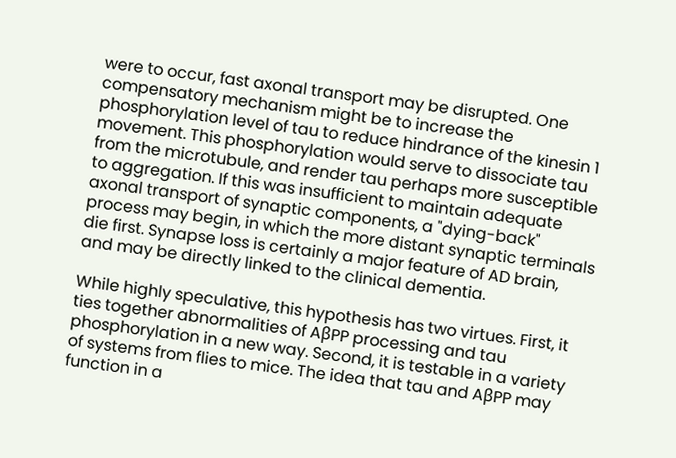were to occur, fast axonal transport may be disrupted. One compensatory mechanism might be to increase the phosphorylation level of tau to reduce hindrance of the kinesin 1 movement. This phosphorylation would serve to dissociate tau from the microtubule, and render tau perhaps more susceptible to aggregation. If this was insufficient to maintain adequate axonal transport of synaptic components, a "dying-back" process may begin, in which the more distant synaptic terminals die first. Synapse loss is certainly a major feature of AD brain, and may be directly linked to the clinical dementia.

While highly speculative, this hypothesis has two virtues. First, it ties together abnormalities of AβPP processing and tau phosphorylation in a new way. Second, it is testable in a variety of systems from flies to mice. The idea that tau and AβPP may function in a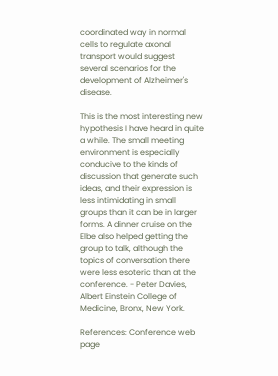coordinated way in normal cells to regulate axonal transport would suggest several scenarios for the development of Alzheimer's disease.

This is the most interesting new hypothesis I have heard in quite a while. The small meeting environment is especially conducive to the kinds of discussion that generate such ideas, and their expression is less intimidating in small groups than it can be in larger forms. A dinner cruise on the Elbe also helped getting the group to talk, although the topics of conversation there were less esoteric than at the conference. - Peter Davies, Albert Einstein College of Medicine, Bronx, New York.

References: Conference web page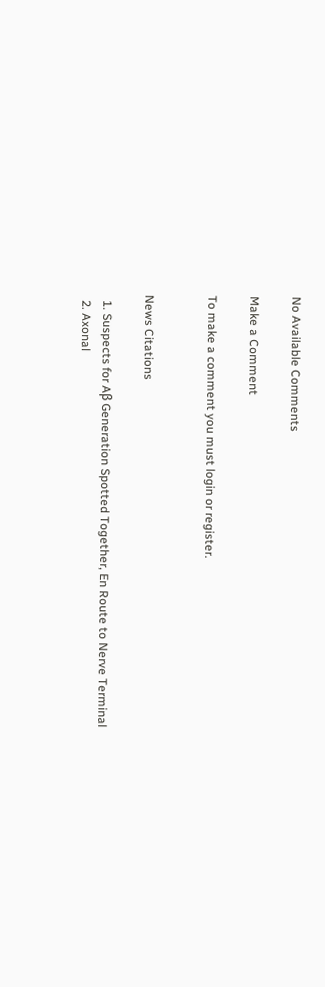No Available Comments

Make a Comment

To make a comment you must login or register.


News Citations

  1. Suspects for Aβ Generation Spotted Together, En Route to Nerve Terminal
  2. Axonal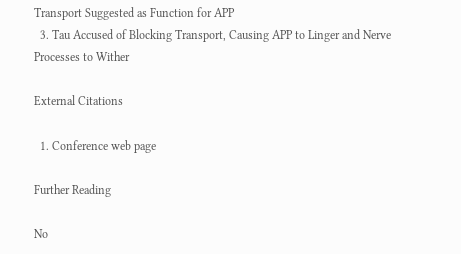Transport Suggested as Function for APP
  3. Tau Accused of Blocking Transport, Causing APP to Linger and Nerve Processes to Wither

External Citations

  1. Conference web page

Further Reading

No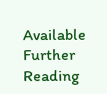Available Further Reading